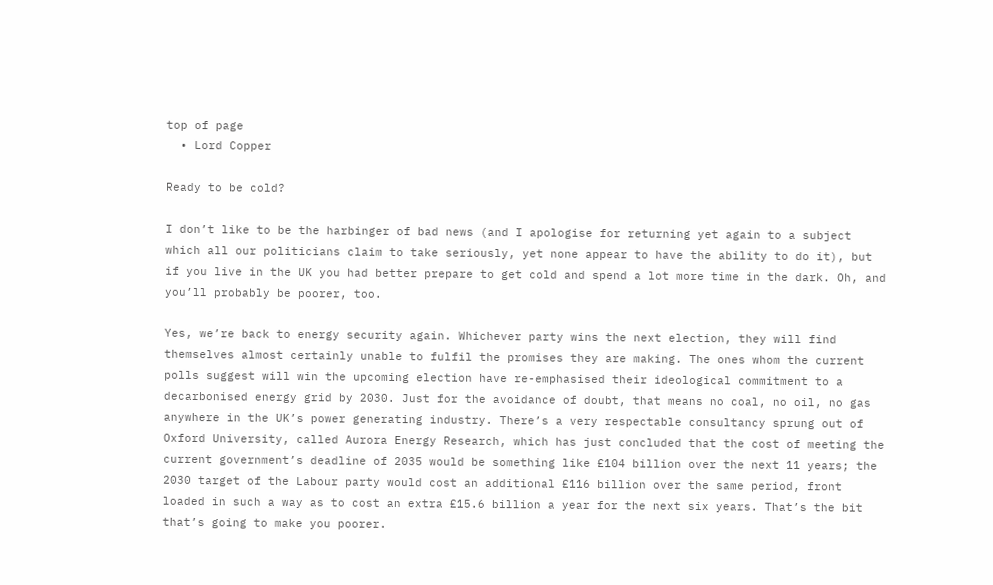top of page
  • Lord Copper

Ready to be cold?

I don’t like to be the harbinger of bad news (and I apologise for returning yet again to a subject which all our politicians claim to take seriously, yet none appear to have the ability to do it), but if you live in the UK you had better prepare to get cold and spend a lot more time in the dark. Oh, and you’ll probably be poorer, too.

Yes, we’re back to energy security again. Whichever party wins the next election, they will find themselves almost certainly unable to fulfil the promises they are making. The ones whom the current polls suggest will win the upcoming election have re-emphasised their ideological commitment to a decarbonised energy grid by 2030. Just for the avoidance of doubt, that means no coal, no oil, no gas anywhere in the UK’s power generating industry. There’s a very respectable consultancy sprung out of Oxford University, called Aurora Energy Research, which has just concluded that the cost of meeting the current government’s deadline of 2035 would be something like £104 billion over the next 11 years; the 2030 target of the Labour party would cost an additional £116 billion over the same period, front loaded in such a way as to cost an extra £15.6 billion a year for the next six years. That’s the bit that’s going to make you poorer.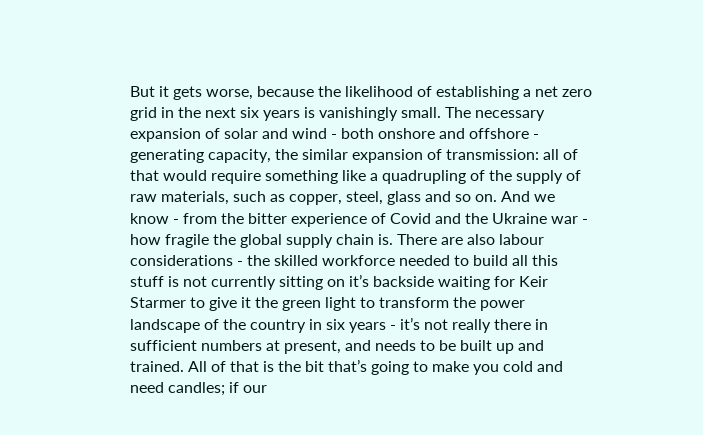But it gets worse, because the likelihood of establishing a net zero grid in the next six years is vanishingly small. The necessary expansion of solar and wind - both onshore and offshore - generating capacity, the similar expansion of transmission: all of that would require something like a quadrupling of the supply of raw materials, such as copper, steel, glass and so on. And we know - from the bitter experience of Covid and the Ukraine war - how fragile the global supply chain is. There are also labour considerations - the skilled workforce needed to build all this stuff is not currently sitting on it’s backside waiting for Keir Starmer to give it the green light to transform the power landscape of the country in six years - it’s not really there in sufficient numbers at present, and needs to be built up and trained. All of that is the bit that’s going to make you cold and need candles; if our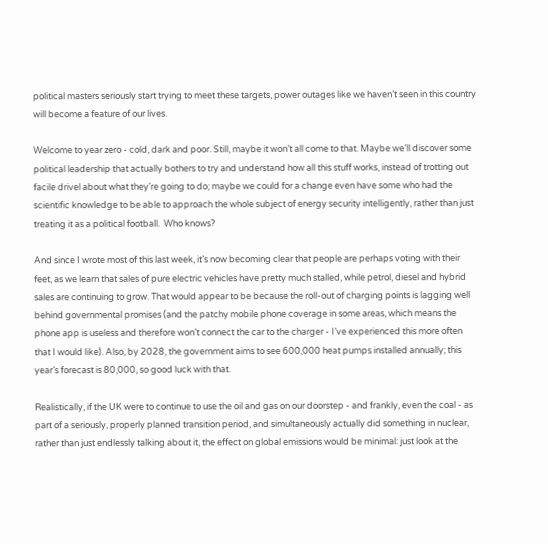political masters seriously start trying to meet these targets, power outages like we haven’t seen in this country will become a feature of our lives.

Welcome to year zero - cold, dark and poor. Still, maybe it won’t all come to that. Maybe we’ll discover some political leadership that actually bothers to try and understand how all this stuff works, instead of trotting out facile drivel about what they’re going to do; maybe we could for a change even have some who had the scientific knowledge to be able to approach the whole subject of energy security intelligently, rather than just treating it as a political football.  Who knows?

And since I wrote most of this last week, it’s now becoming clear that people are perhaps voting with their feet, as we learn that sales of pure electric vehicles have pretty much stalled, while petrol, diesel and hybrid sales are continuing to grow. That would appear to be because the roll-out of charging points is lagging well behind governmental promises (and the patchy mobile phone coverage in some areas, which means the phone app is useless and therefore won’t connect the car to the charger - I’ve experienced this more often that I would like). Also, by 2028, the government aims to see 600,000 heat pumps installed annually; this year’s forecast is 80,000, so good luck with that.

Realistically, if the UK were to continue to use the oil and gas on our doorstep - and frankly, even the coal - as part of a seriously, properly planned transition period, and simultaneously actually did something in nuclear, rather than just endlessly talking about it, the effect on global emissions would be minimal: just look at the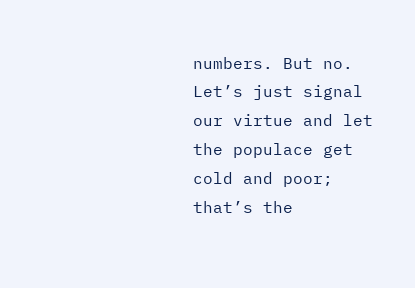numbers. But no. Let’s just signal our virtue and let the populace get cold and poor; that’s the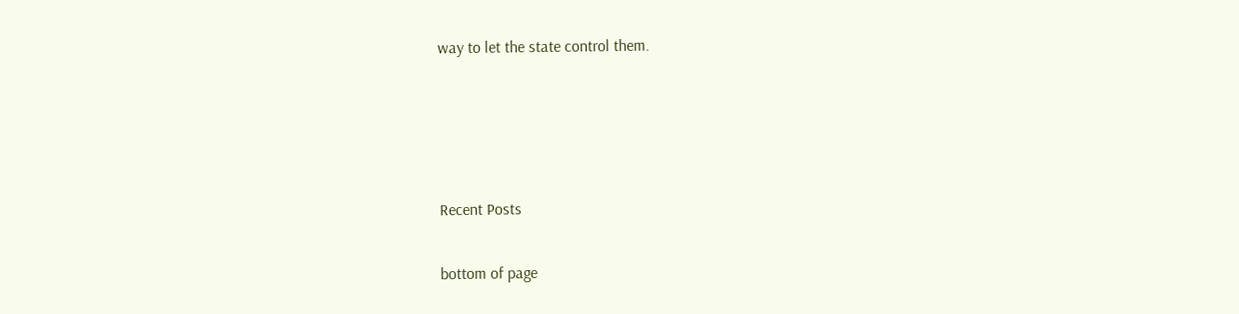way to let the state control them.




Recent Posts

bottom of page